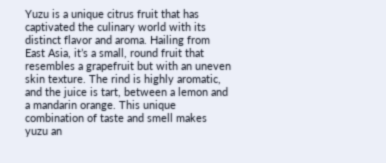Yuzu is a unique citrus fruit that has captivated the culinary world with its distinct flavor and aroma. Hailing from East Asia, it’s a small, round fruit that resembles a grapefruit but with an uneven skin texture. The rind is highly aromatic, and the juice is tart, between a lemon and a mandarin orange. This unique combination of taste and smell makes yuzu an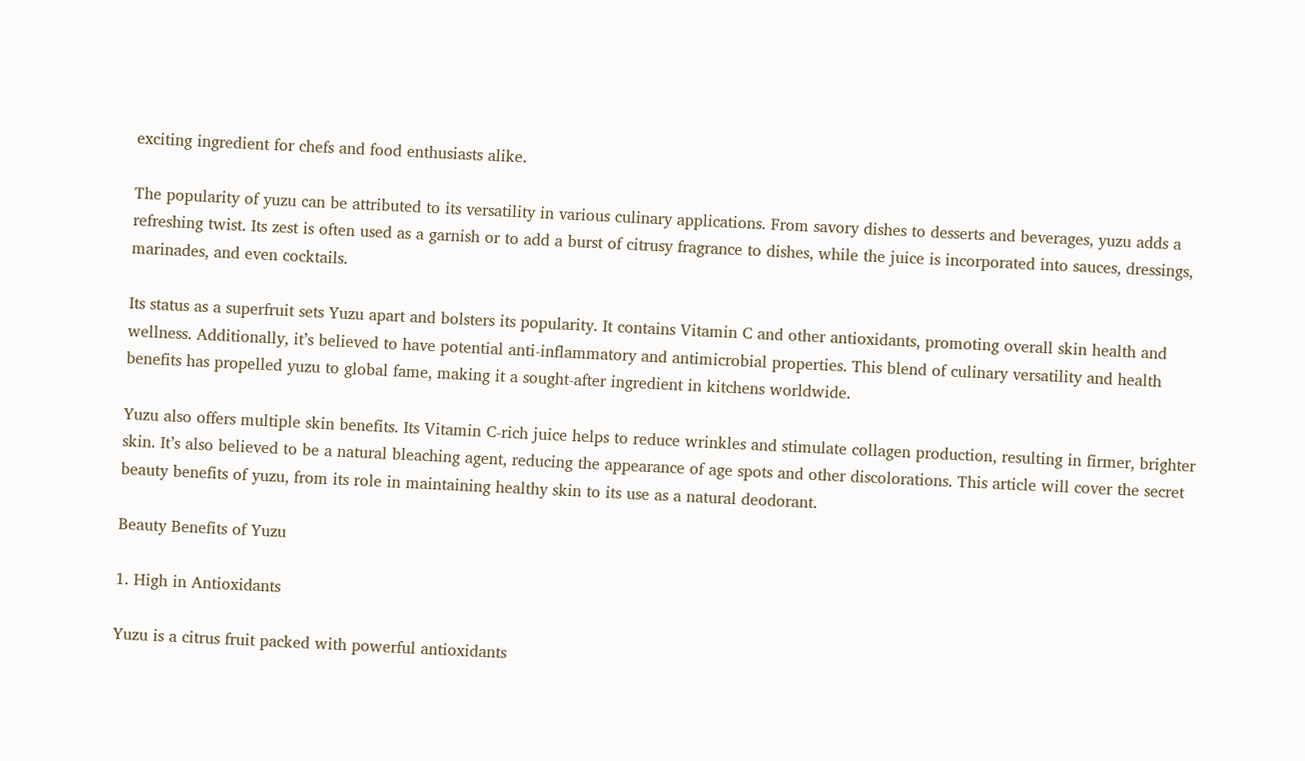exciting ingredient for chefs and food enthusiasts alike.

The popularity of yuzu can be attributed to its versatility in various culinary applications. From savory dishes to desserts and beverages, yuzu adds a refreshing twist. Its zest is often used as a garnish or to add a burst of citrusy fragrance to dishes, while the juice is incorporated into sauces, dressings, marinades, and even cocktails.

Its status as a superfruit sets Yuzu apart and bolsters its popularity. It contains Vitamin C and other antioxidants, promoting overall skin health and wellness. Additionally, it’s believed to have potential anti-inflammatory and antimicrobial properties. This blend of culinary versatility and health benefits has propelled yuzu to global fame, making it a sought-after ingredient in kitchens worldwide.

Yuzu also offers multiple skin benefits. Its Vitamin C-rich juice helps to reduce wrinkles and stimulate collagen production, resulting in firmer, brighter skin. It’s also believed to be a natural bleaching agent, reducing the appearance of age spots and other discolorations. This article will cover the secret beauty benefits of yuzu, from its role in maintaining healthy skin to its use as a natural deodorant.

Beauty Benefits of Yuzu

1. High in Antioxidants

Yuzu is a citrus fruit packed with powerful antioxidants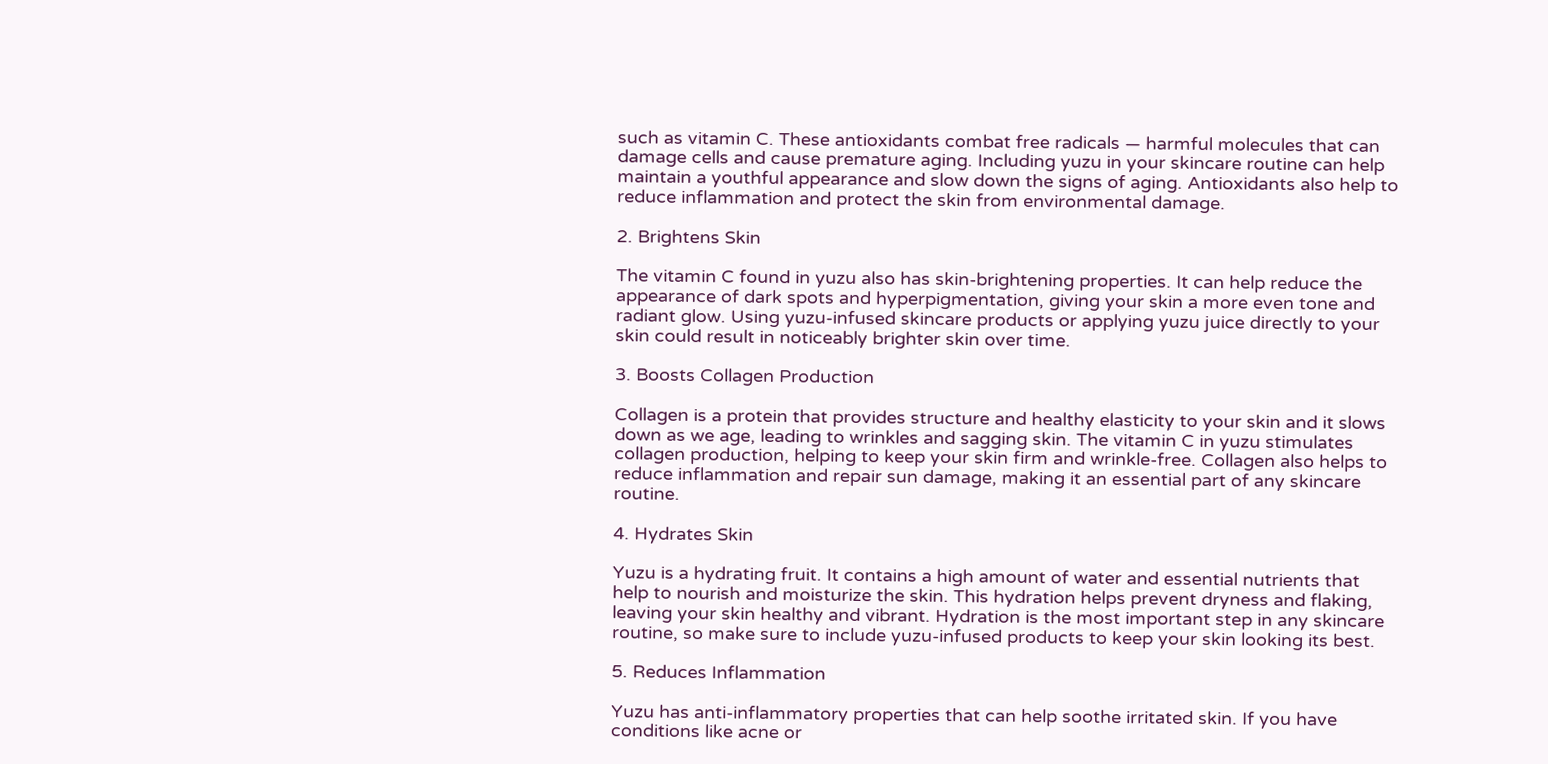such as vitamin C. These antioxidants combat free radicals — harmful molecules that can damage cells and cause premature aging. Including yuzu in your skincare routine can help maintain a youthful appearance and slow down the signs of aging. Antioxidants also help to reduce inflammation and protect the skin from environmental damage.

2. Brightens Skin

The vitamin C found in yuzu also has skin-brightening properties. It can help reduce the appearance of dark spots and hyperpigmentation, giving your skin a more even tone and radiant glow. Using yuzu-infused skincare products or applying yuzu juice directly to your skin could result in noticeably brighter skin over time.

3. Boosts Collagen Production

Collagen is a protein that provides structure and healthy elasticity to your skin and it slows down as we age, leading to wrinkles and sagging skin. The vitamin C in yuzu stimulates collagen production, helping to keep your skin firm and wrinkle-free. Collagen also helps to reduce inflammation and repair sun damage, making it an essential part of any skincare routine.

4. Hydrates Skin

Yuzu is a hydrating fruit. It contains a high amount of water and essential nutrients that help to nourish and moisturize the skin. This hydration helps prevent dryness and flaking, leaving your skin healthy and vibrant. Hydration is the most important step in any skincare routine, so make sure to include yuzu-infused products to keep your skin looking its best.

5. Reduces Inflammation

Yuzu has anti-inflammatory properties that can help soothe irritated skin. If you have conditions like acne or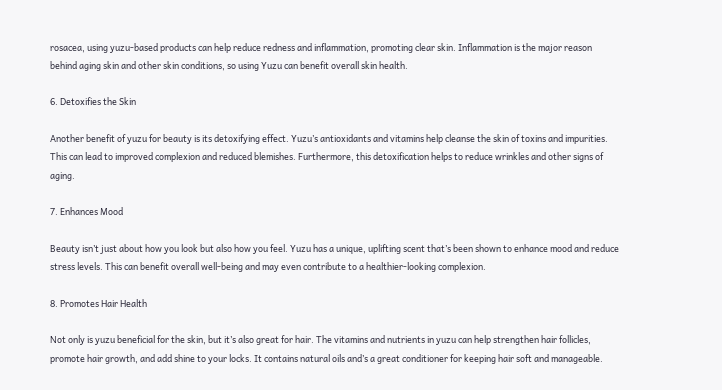rosacea, using yuzu-based products can help reduce redness and inflammation, promoting clear skin. Inflammation is the major reason behind aging skin and other skin conditions, so using Yuzu can benefit overall skin health.

6. Detoxifies the Skin

Another benefit of yuzu for beauty is its detoxifying effect. Yuzu’s antioxidants and vitamins help cleanse the skin of toxins and impurities. This can lead to improved complexion and reduced blemishes. Furthermore, this detoxification helps to reduce wrinkles and other signs of aging.

7. Enhances Mood

Beauty isn’t just about how you look but also how you feel. Yuzu has a unique, uplifting scent that’s been shown to enhance mood and reduce stress levels. This can benefit overall well-being and may even contribute to a healthier-looking complexion.

8. Promotes Hair Health

Not only is yuzu beneficial for the skin, but it’s also great for hair. The vitamins and nutrients in yuzu can help strengthen hair follicles, promote hair growth, and add shine to your locks. It contains natural oils and’s a great conditioner for keeping hair soft and manageable.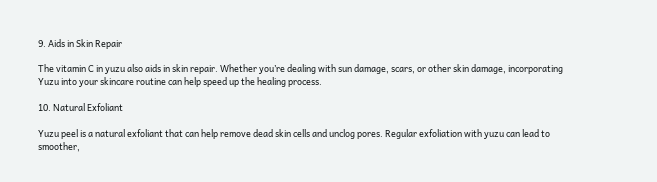9. Aids in Skin Repair

The vitamin C in yuzu also aids in skin repair. Whether you’re dealing with sun damage, scars, or other skin damage, incorporating Yuzu into your skincare routine can help speed up the healing process.

10. Natural Exfoliant

Yuzu peel is a natural exfoliant that can help remove dead skin cells and unclog pores. Regular exfoliation with yuzu can lead to smoother,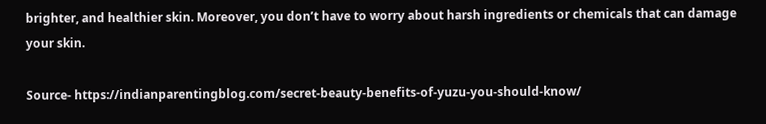brighter, and healthier skin. Moreover, you don’t have to worry about harsh ingredients or chemicals that can damage your skin.

Source- https://indianparentingblog.com/secret-beauty-benefits-of-yuzu-you-should-know/